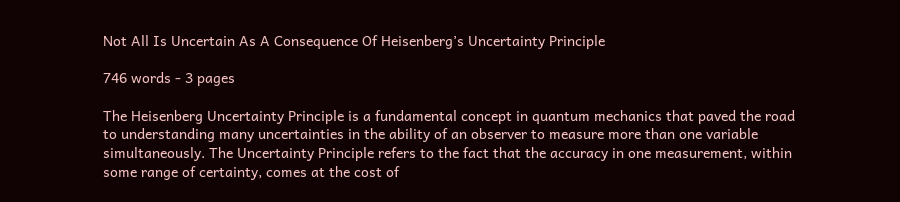Not All Is Uncertain As A Consequence Of Heisenberg’s Uncertainty Principle

746 words - 3 pages

The Heisenberg Uncertainty Principle is a fundamental concept in quantum mechanics that paved the road to understanding many uncertainties in the ability of an observer to measure more than one variable simultaneously. The Uncertainty Principle refers to the fact that the accuracy in one measurement, within some range of certainty, comes at the cost of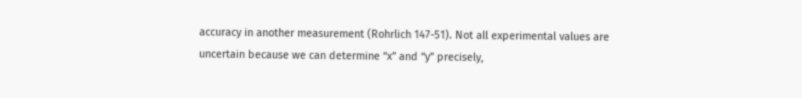accuracy in another measurement (Rohrlich 147-51). Not all experimental values are uncertain because we can determine “x” and “y” precisely,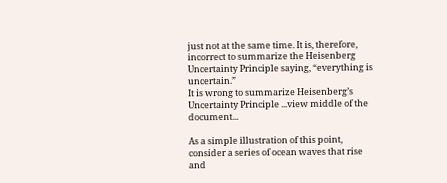just not at the same time. It is, therefore, incorrect to summarize the Heisenberg Uncertainty Principle saying, “everything is uncertain.”
It is wrong to summarize Heisenberg’s Uncertainty Principle ...view middle of the document...

As a simple illustration of this point, consider a series of ocean waves that rise and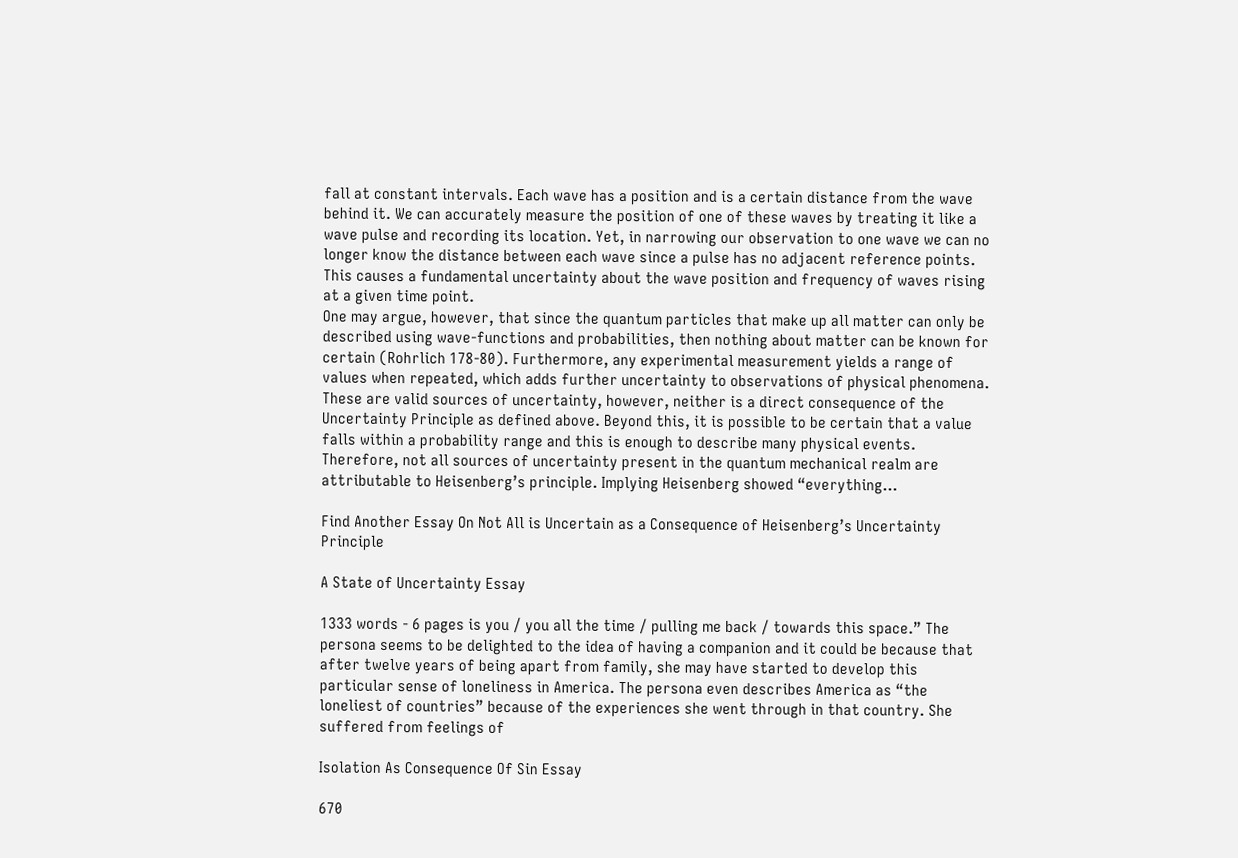fall at constant intervals. Each wave has a position and is a certain distance from the wave behind it. We can accurately measure the position of one of these waves by treating it like a wave pulse and recording its location. Yet, in narrowing our observation to one wave we can no longer know the distance between each wave since a pulse has no adjacent reference points. This causes a fundamental uncertainty about the wave position and frequency of waves rising at a given time point.
One may argue, however, that since the quantum particles that make up all matter can only be described using wave-functions and probabilities, then nothing about matter can be known for certain (Rohrlich 178-80). Furthermore, any experimental measurement yields a range of values when repeated, which adds further uncertainty to observations of physical phenomena. These are valid sources of uncertainty, however, neither is a direct consequence of the Uncertainty Principle as defined above. Beyond this, it is possible to be certain that a value falls within a probability range and this is enough to describe many physical events. Therefore, not all sources of uncertainty present in the quantum mechanical realm are attributable to Heisenberg’s principle. Implying Heisenberg showed “everything...

Find Another Essay On Not All is Uncertain as a Consequence of Heisenberg’s Uncertainty Principle

A State of Uncertainty Essay

1333 words - 6 pages is you / you all the time / pulling me back / towards this space.” The persona seems to be delighted to the idea of having a companion and it could be because that after twelve years of being apart from family, she may have started to develop this particular sense of loneliness in America. The persona even describes America as “the loneliest of countries” because of the experiences she went through in that country. She suffered from feelings of

Isolation As Consequence Of Sin Essay

670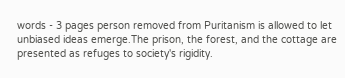words - 3 pages person removed from Puritanism is allowed to let unbiased ideas emerge.The prison, the forest, and the cottage are presented as refuges to society's rigidity.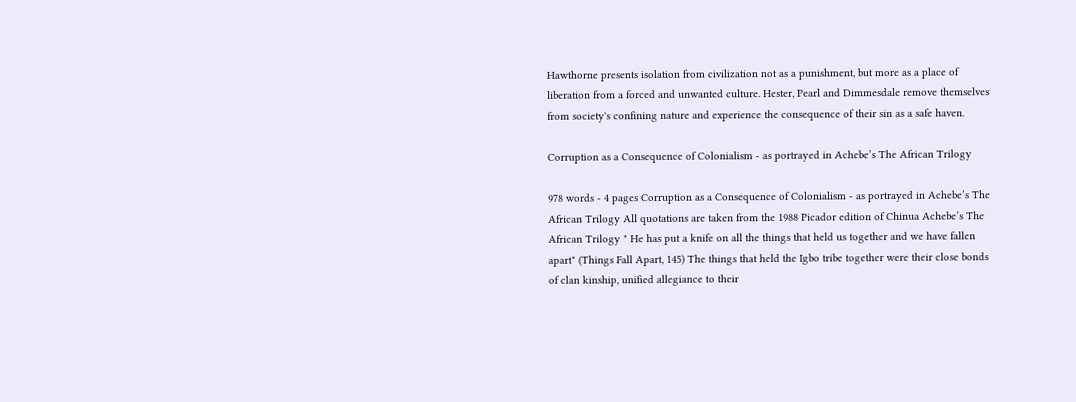Hawthorne presents isolation from civilization not as a punishment, but more as a place of liberation from a forced and unwanted culture. Hester, Pearl and Dimmesdale remove themselves from society's confining nature and experience the consequence of their sin as a safe haven.

Corruption as a Consequence of Colonialism - as portrayed in Achebe’s The African Trilogy

978 words - 4 pages Corruption as a Consequence of Colonialism - as portrayed in Achebe’s The African Trilogy All quotations are taken from the 1988 Picador edition of Chinua Achebe’s The African Trilogy " He has put a knife on all the things that held us together and we have fallen apart" (Things Fall Apart, 145) The things that held the Igbo tribe together were their close bonds of clan kinship, unified allegiance to their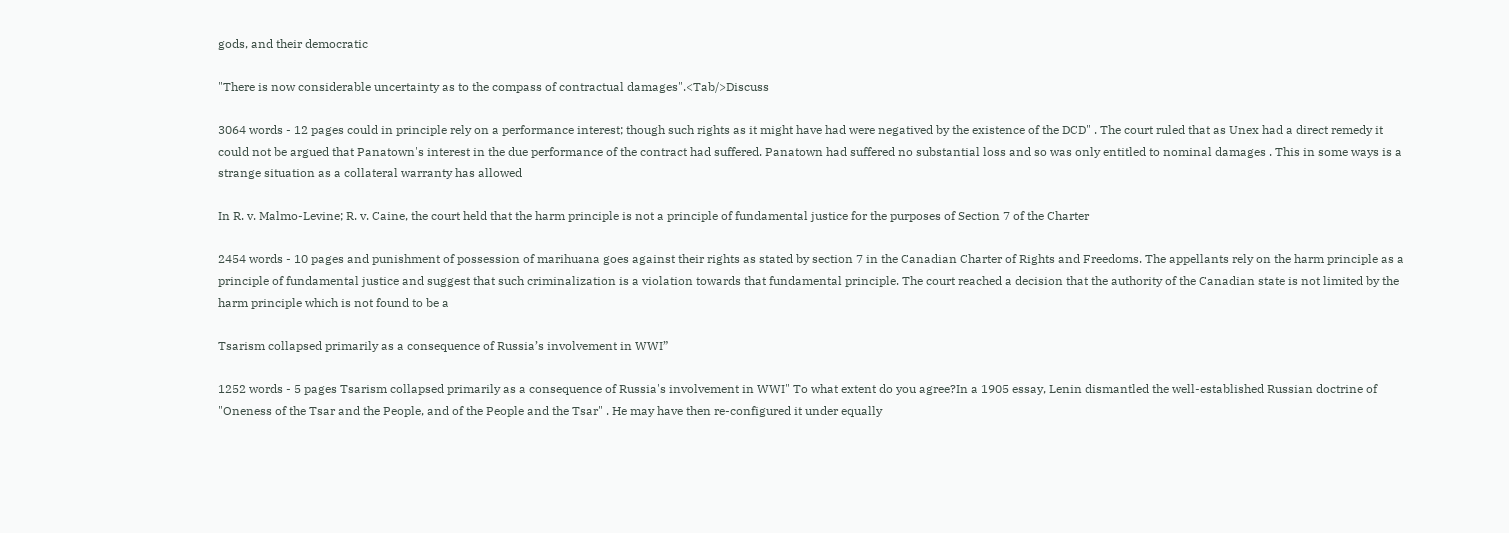gods, and their democratic

"There is now considerable uncertainty as to the compass of contractual damages".<Tab/>Discuss

3064 words - 12 pages could in principle rely on a performance interest; though such rights as it might have had were negatived by the existence of the DCD" . The court ruled that as Unex had a direct remedy it could not be argued that Panatown's interest in the due performance of the contract had suffered. Panatown had suffered no substantial loss and so was only entitled to nominal damages . This in some ways is a strange situation as a collateral warranty has allowed

In R. v. Malmo-Levine; R. v. Caine, the court held that the harm principle is not a principle of fundamental justice for the purposes of Section 7 of the Charter

2454 words - 10 pages and punishment of possession of marihuana goes against their rights as stated by section 7 in the Canadian Charter of Rights and Freedoms. The appellants rely on the harm principle as a principle of fundamental justice and suggest that such criminalization is a violation towards that fundamental principle. The court reached a decision that the authority of the Canadian state is not limited by the harm principle which is not found to be a

Tsarism collapsed primarily as a consequence of Russia’s involvement in WWI”

1252 words - 5 pages Tsarism collapsed primarily as a consequence of Russia's involvement in WWI" To what extent do you agree?In a 1905 essay, Lenin dismantled the well-established Russian doctrine of "Oneness of the Tsar and the People, and of the People and the Tsar" . He may have then re-configured it under equally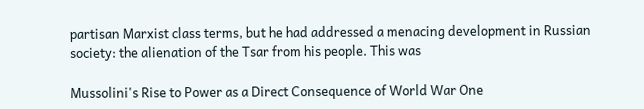partisan Marxist class terms, but he had addressed a menacing development in Russian society: the alienation of the Tsar from his people. This was

Mussolini's Rise to Power as a Direct Consequence of World War One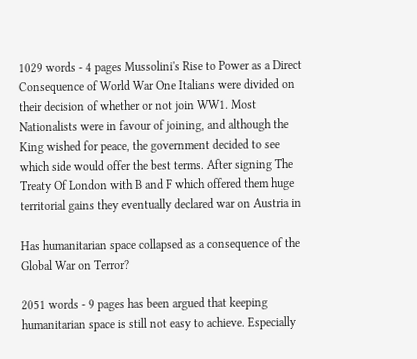1029 words - 4 pages Mussolini's Rise to Power as a Direct Consequence of World War One Italians were divided on their decision of whether or not join WW1. Most Nationalists were in favour of joining, and although the King wished for peace, the government decided to see which side would offer the best terms. After signing The Treaty Of London with B and F which offered them huge territorial gains they eventually declared war on Austria in

Has humanitarian space collapsed as a consequence of the Global War on Terror?

2051 words - 9 pages has been argued that keeping humanitarian space is still not easy to achieve. Especially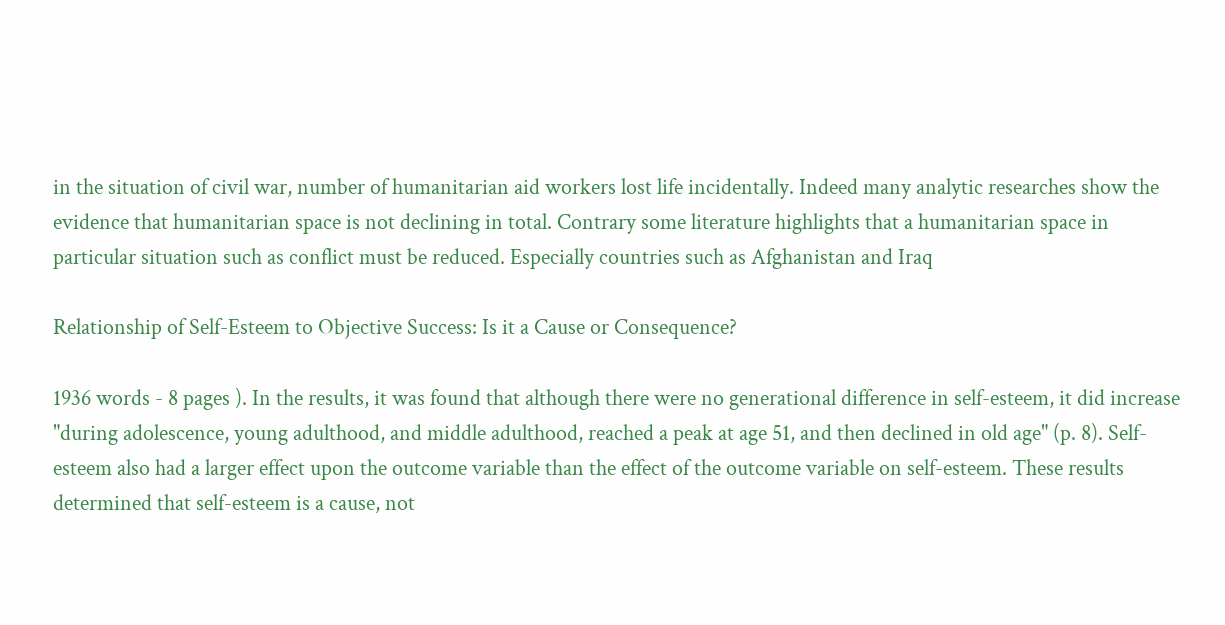in the situation of civil war, number of humanitarian aid workers lost life incidentally. Indeed many analytic researches show the evidence that humanitarian space is not declining in total. Contrary some literature highlights that a humanitarian space in particular situation such as conflict must be reduced. Especially countries such as Afghanistan and Iraq

Relationship of Self-Esteem to Objective Success: Is it a Cause or Consequence?

1936 words - 8 pages ). In the results, it was found that although there were no generational difference in self-esteem, it did increase "during adolescence, young adulthood, and middle adulthood, reached a peak at age 51, and then declined in old age" (p. 8). Self-esteem also had a larger effect upon the outcome variable than the effect of the outcome variable on self-esteem. These results determined that self-esteem is a cause, not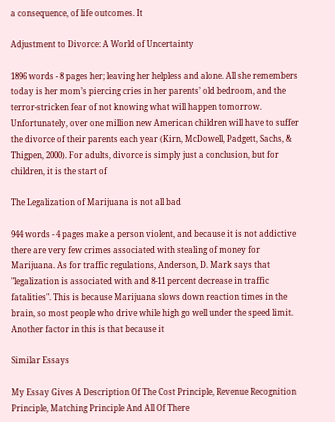a consequence, of life outcomes. It

Adjustment to Divorce: A World of Uncertainty

1896 words - 8 pages her; leaving her helpless and alone. All she remembers today is her mom’s piercing cries in her parents’ old bedroom, and the terror-stricken fear of not knowing what will happen tomorrow. Unfortunately, over one million new American children will have to suffer the divorce of their parents each year (Kirn, McDowell, Padgett, Sachs, & Thigpen, 2000). For adults, divorce is simply just a conclusion, but for children, it is the start of

The Legalization of Marijuana is not all bad

944 words - 4 pages make a person violent, and because it is not addictive there are very few crimes associated with stealing of money for Marijuana. As for traffic regulations, Anderson, D. Mark says that "legalization is associated with and 8-11 percent decrease in traffic fatalities". This is because Marijuana slows down reaction times in the brain, so most people who drive while high go well under the speed limit. Another factor in this is that because it

Similar Essays

My Essay Gives A Description Of The Cost Principle, Revenue Recognition Principle, Matching Principle And All Of There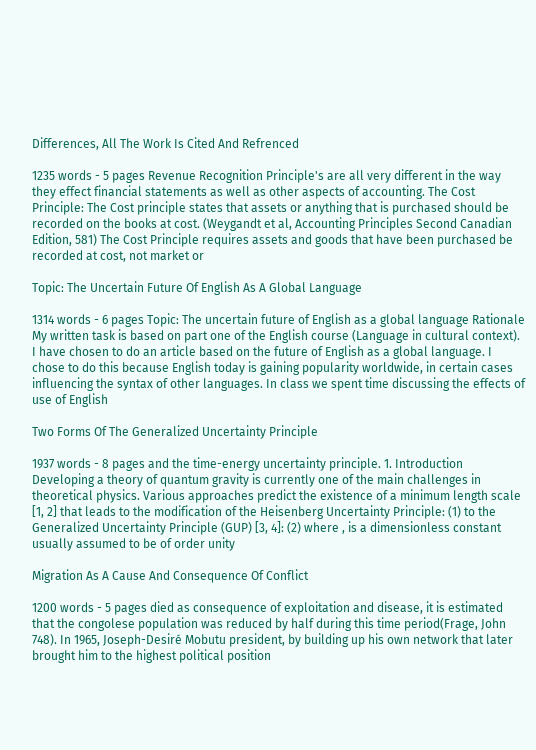Differences, All The Work Is Cited And Refrenced

1235 words - 5 pages Revenue Recognition Principle's are all very different in the way they effect financial statements as well as other aspects of accounting. The Cost Principle: The Cost principle states that assets or anything that is purchased should be recorded on the books at cost. (Weygandt et al, Accounting Principles Second Canadian Edition, 581) The Cost Principle requires assets and goods that have been purchased be recorded at cost, not market or

Topic: The Uncertain Future Of English As A Global Language

1314 words - 6 pages Topic: The uncertain future of English as a global language Rationale My written task is based on part one of the English course (Language in cultural context). I have chosen to do an article based on the future of English as a global language. I chose to do this because English today is gaining popularity worldwide, in certain cases influencing the syntax of other languages. In class we spent time discussing the effects of use of English

Two Forms Of The Generalized Uncertainty Principle

1937 words - 8 pages and the time-energy uncertainty principle. 1. Introduction Developing a theory of quantum gravity is currently one of the main challenges in theoretical physics. Various approaches predict the existence of a minimum length scale [1, 2] that leads to the modification of the Heisenberg Uncertainty Principle: (1) to the Generalized Uncertainty Principle (GUP) [3, 4]: (2) where , is a dimensionless constant usually assumed to be of order unity

Migration As A Cause And Consequence Of Conflict

1200 words - 5 pages died as consequence of exploitation and disease, it is estimated that the congolese population was reduced by half during this time period(Frage, John 748). In 1965, Joseph-Desiré Mobutu president, by building up his own network that later brought him to the highest political position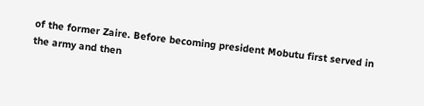of the former Zaire. Before becoming president Mobutu first served in the army and then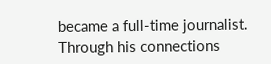became a full-time journalist. Through his connections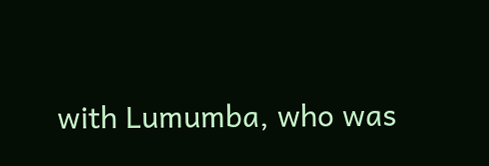with Lumumba, who was